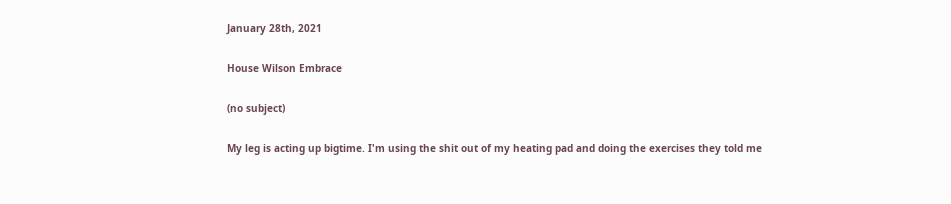January 28th, 2021

House Wilson Embrace

(no subject)

My leg is acting up bigtime. I'm using the shit out of my heating pad and doing the exercises they told me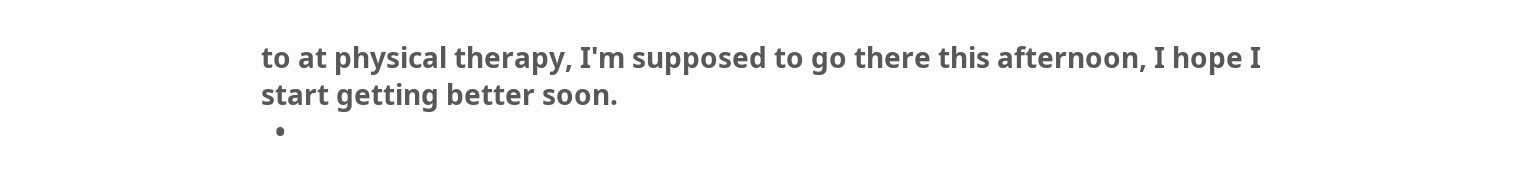to at physical therapy, I'm supposed to go there this afternoon, I hope I start getting better soon.
  •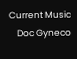Current Music
    Doc Gyneco